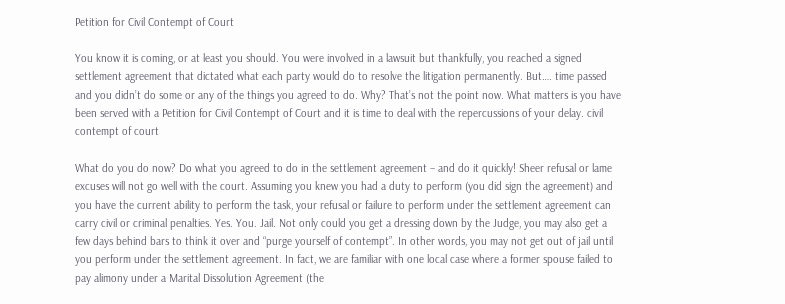Petition for Civil Contempt of Court

You know it is coming, or at least you should. You were involved in a lawsuit but thankfully, you reached a signed settlement agreement that dictated what each party would do to resolve the litigation permanently. But…. time passed and you didn’t do some or any of the things you agreed to do. Why? That’s not the point now. What matters is you have been served with a Petition for Civil Contempt of Court and it is time to deal with the repercussions of your delay. civil contempt of court

What do you do now? Do what you agreed to do in the settlement agreement – and do it quickly! Sheer refusal or lame excuses will not go well with the court. Assuming you knew you had a duty to perform (you did sign the agreement) and you have the current ability to perform the task, your refusal or failure to perform under the settlement agreement can carry civil or criminal penalties. Yes. You. Jail. Not only could you get a dressing down by the Judge, you may also get a few days behind bars to think it over and “purge yourself of contempt”. In other words, you may not get out of jail until you perform under the settlement agreement. In fact, we are familiar with one local case where a former spouse failed to pay alimony under a Marital Dissolution Agreement (the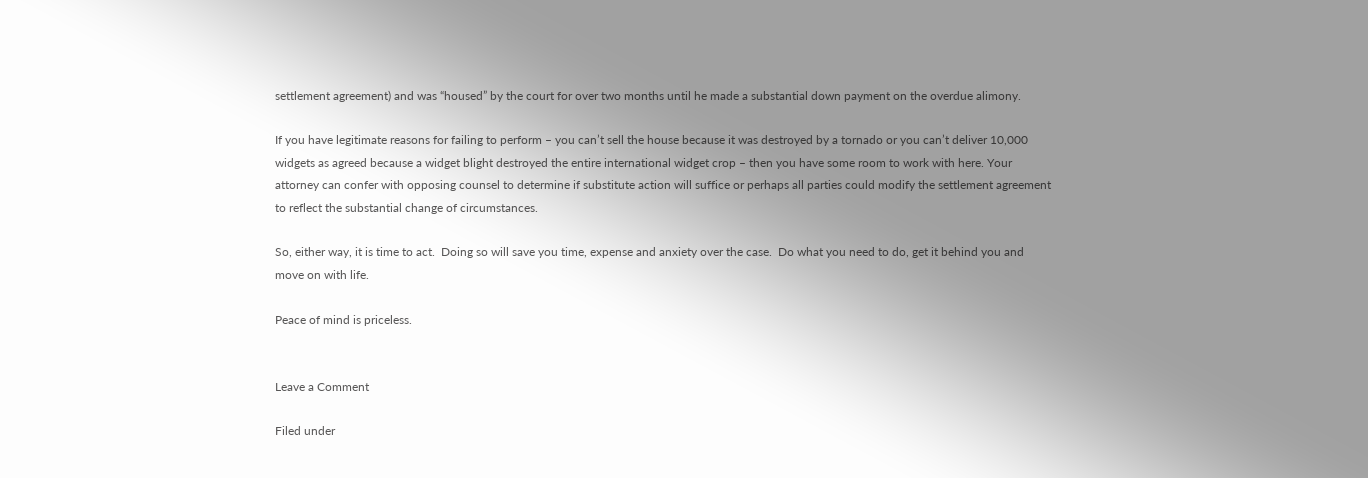settlement agreement) and was “housed” by the court for over two months until he made a substantial down payment on the overdue alimony.

If you have legitimate reasons for failing to perform – you can’t sell the house because it was destroyed by a tornado or you can’t deliver 10,000 widgets as agreed because a widget blight destroyed the entire international widget crop – then you have some room to work with here. Your attorney can confer with opposing counsel to determine if substitute action will suffice or perhaps all parties could modify the settlement agreement to reflect the substantial change of circumstances.

So, either way, it is time to act.  Doing so will save you time, expense and anxiety over the case.  Do what you need to do, get it behind you and move on with life.

Peace of mind is priceless.


Leave a Comment

Filed under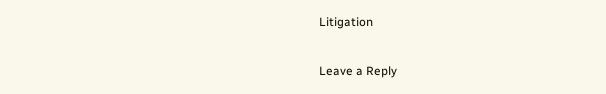Litigation

Leave a Reply